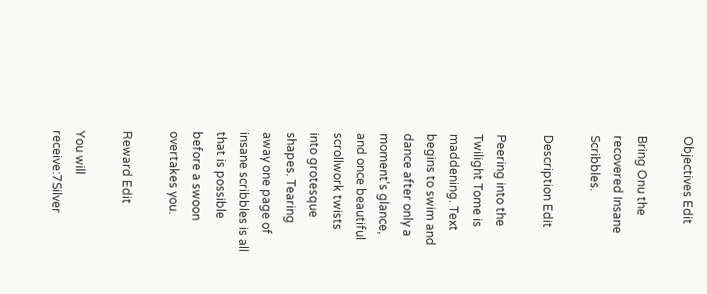Objectives Edit

Bring Onu the recovered Insane Scribbles.

Description Edit

Peering into the Twilight Tome is maddening. Text begins to swim and dance after only a moment's glance, and once beautiful scrollwork twists into grotesque shapes. Tearing away one page of insane scribbles is all that is possible before a swoon overtakes you.

Reward Edit

You will receive:7Silver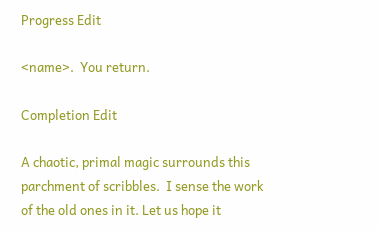Progress Edit

<name>.  You return.

Completion Edit

A chaotic, primal magic surrounds this parchment of scribbles.  I sense the work of the old ones in it. Let us hope it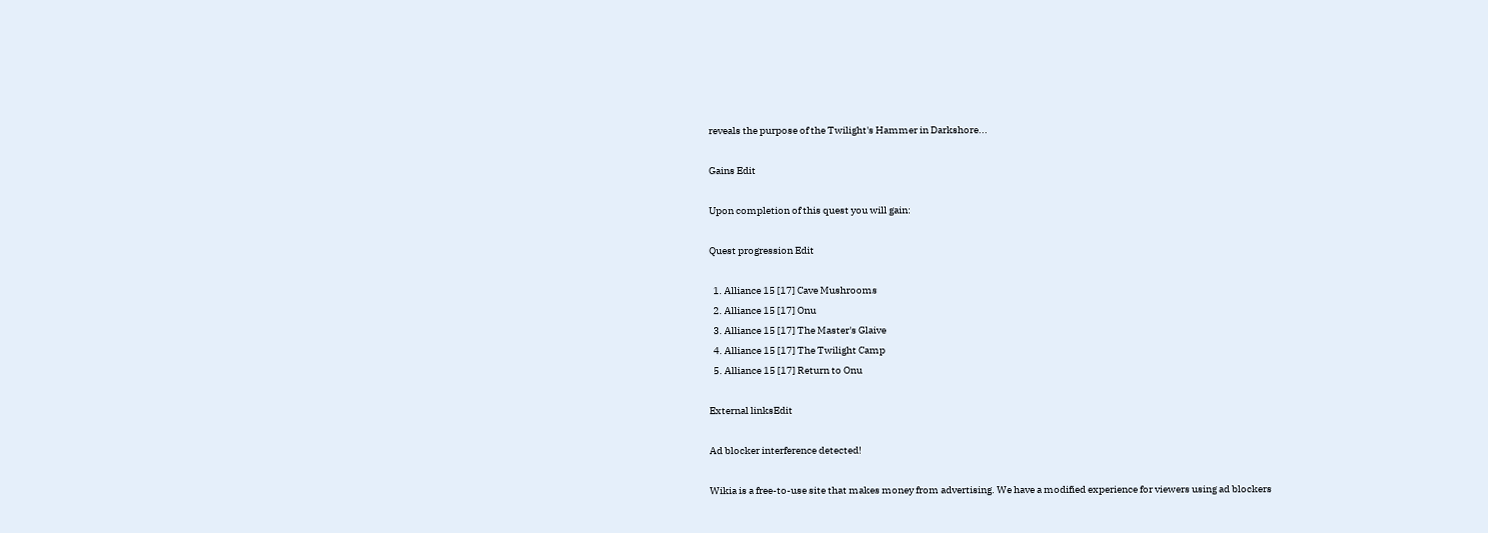reveals the purpose of the Twilight's Hammer in Darkshore...

Gains Edit

Upon completion of this quest you will gain:

Quest progression Edit

  1. Alliance 15 [17] Cave Mushrooms
  2. Alliance 15 [17] Onu
  3. Alliance 15 [17] The Master's Glaive
  4. Alliance 15 [17] The Twilight Camp
  5. Alliance 15 [17] Return to Onu

External linksEdit

Ad blocker interference detected!

Wikia is a free-to-use site that makes money from advertising. We have a modified experience for viewers using ad blockers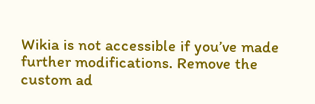Wikia is not accessible if you’ve made further modifications. Remove the custom ad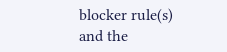blocker rule(s) and the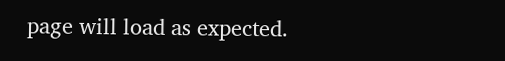page will load as expected.